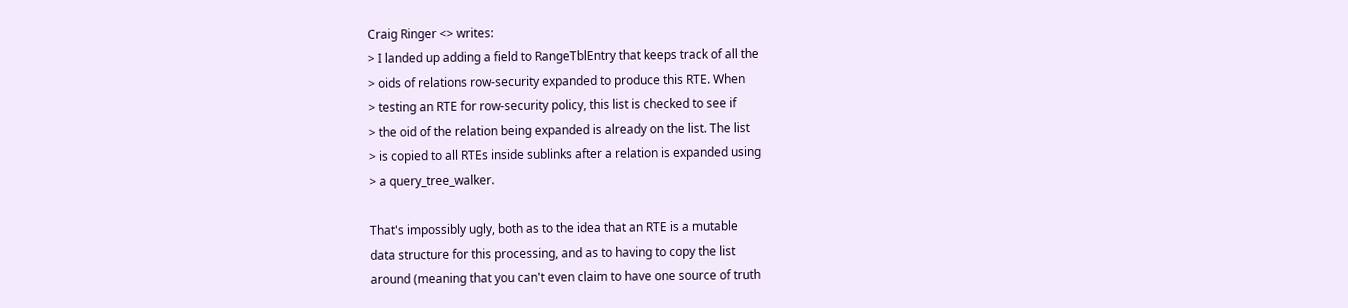Craig Ringer <> writes:
> I landed up adding a field to RangeTblEntry that keeps track of all the
> oids of relations row-security expanded to produce this RTE. When
> testing an RTE for row-security policy, this list is checked to see if
> the oid of the relation being expanded is already on the list. The list
> is copied to all RTEs inside sublinks after a relation is expanded using
> a query_tree_walker.

That's impossibly ugly, both as to the idea that an RTE is a mutable
data structure for this processing, and as to having to copy the list
around (meaning that you can't even claim to have one source of truth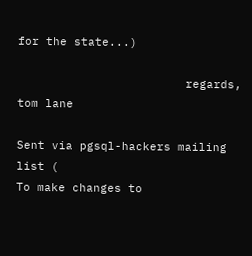for the state...)

                        regards, tom lane

Sent via pgsql-hackers mailing list (
To make changes to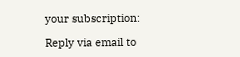your subscription:

Reply via email to